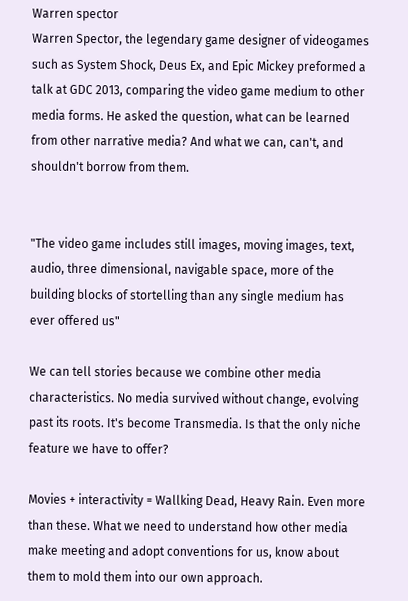Warren spector
Warren Spector, the legendary game designer of videogames such as System Shock, Deus Ex, and Epic Mickey preformed a talk at GDC 2013, comparing the video game medium to other media forms. He asked the question, what can be learned from other narrative media? And what we can, can't, and shouldn't borrow from them.


"The video game includes still images, moving images, text, audio, three dimensional, navigable space, more of the building blocks of stortelling than any single medium has ever offered us"

We can tell stories because we combine other media characteristics. No media survived without change, evolving past its roots. It's become Transmedia. Is that the only niche feature we have to offer?

Movies + interactivity = Wallking Dead, Heavy Rain. Even more than these. What we need to understand how other media make meeting and adopt conventions for us, know about them to mold them into our own approach.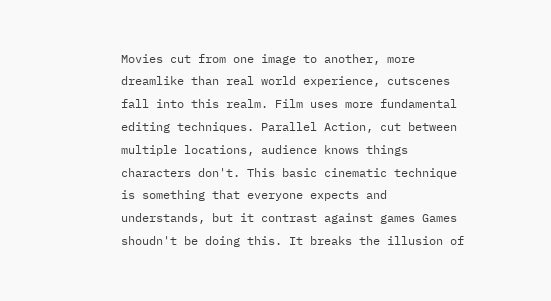Movies cut from one image to another, more dreamlike than real world experience, cutscenes fall into this realm. Film uses more fundamental editing techniques. Parallel Action, cut between multiple locations, audience knows things characters don't. This basic cinematic technique is something that everyone expects and understands, but it contrast against games Games shoudn't be doing this. It breaks the illusion of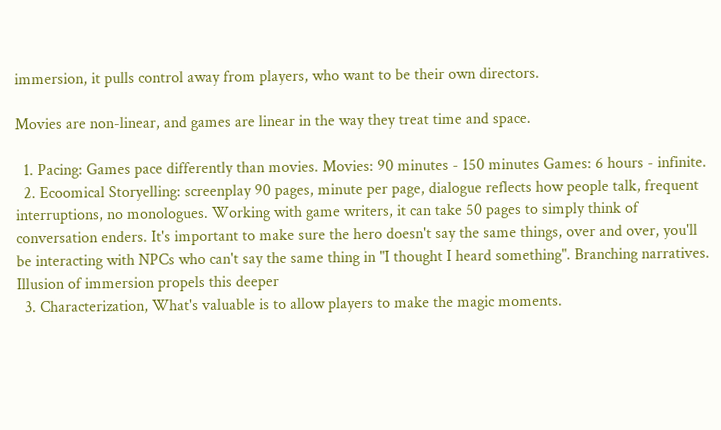immersion, it pulls control away from players, who want to be their own directors.

Movies are non-linear, and games are linear in the way they treat time and space.

  1. Pacing: Games pace differently than movies. Movies: 90 minutes - 150 minutes Games: 6 hours - infinite.
  2. Ecoomical Storyelling: screenplay 90 pages, minute per page, dialogue reflects how people talk, frequent interruptions, no monologues. Working with game writers, it can take 50 pages to simply think of conversation enders. It's important to make sure the hero doesn't say the same things, over and over, you'll be interacting with NPCs who can't say the same thing in "I thought I heard something". Branching narratives. Illusion of immersion propels this deeper
  3. Characterization, What's valuable is to allow players to make the magic moments.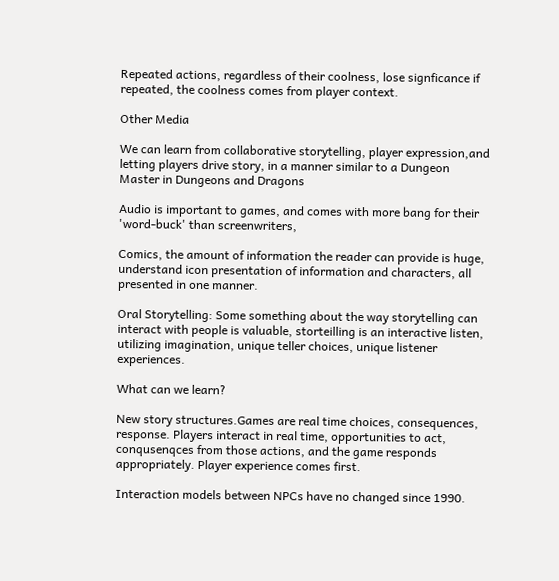Repeated actions, regardless of their coolness, lose signficance if repeated, the coolness comes from player context.

Other Media

We can learn from collaborative storytelling, player expression,and  letting players drive story, in a manner similar to a Dungeon Master in Dungeons and Dragons

Audio is important to games, and comes with more bang for their 'word-buck' than screenwriters,

Comics, the amount of information the reader can provide is huge, understand icon presentation of information and characters, all presented in one manner.

Oral Storytelling: Some something about the way storytelling can interact with people is valuable, storteilling is an interactive listen, utilizing imagination, unique teller choices, unique listener experiences.

What can we learn?

New story structures.Games are real time choices, consequences, response. Players interact in real time, opportunities to act, conqusenqces from those actions, and the game responds appropriately. Player experience comes first.

Interaction models between NPCs have no changed since 1990.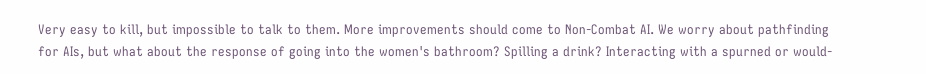Very easy to kill, but impossible to talk to them. More improvements should come to Non-Combat AI. We worry about pathfinding for AIs, but what about the response of going into the women's bathroom? Spilling a drink? Interacting with a spurned or would-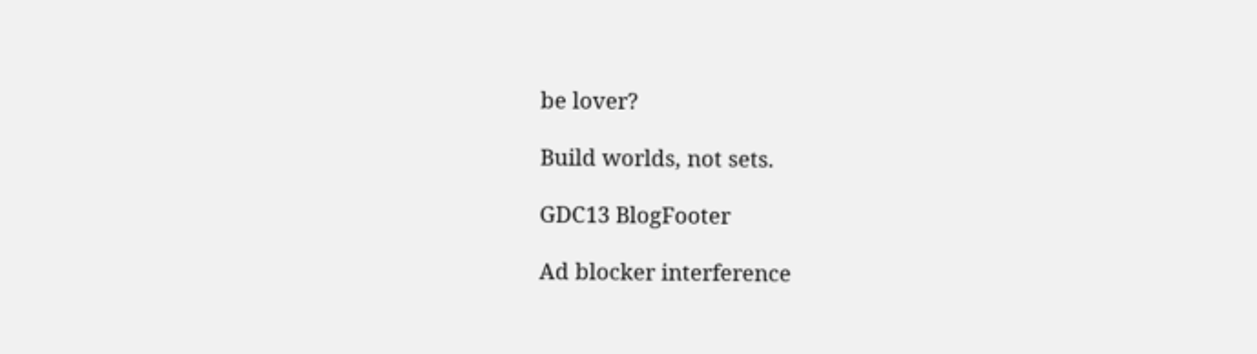be lover?

Build worlds, not sets.

GDC13 BlogFooter

Ad blocker interference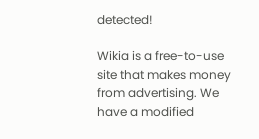detected!

Wikia is a free-to-use site that makes money from advertising. We have a modified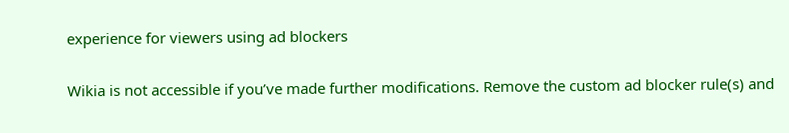experience for viewers using ad blockers

Wikia is not accessible if you’ve made further modifications. Remove the custom ad blocker rule(s) and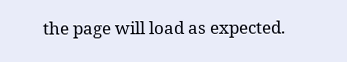the page will load as expected.